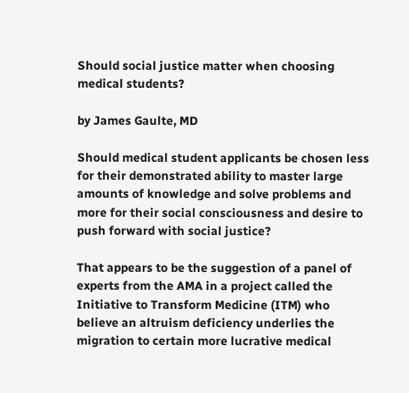Should social justice matter when choosing medical students?

by James Gaulte, MD

Should medical student applicants be chosen less for their demonstrated ability to master large amounts of knowledge and solve problems and more for their social consciousness and desire to push forward with social justice?

That appears to be the suggestion of a panel of experts from the AMA in a project called the Initiative to Transform Medicine (ITM) who believe an altruism deficiency underlies the migration to certain more lucrative medical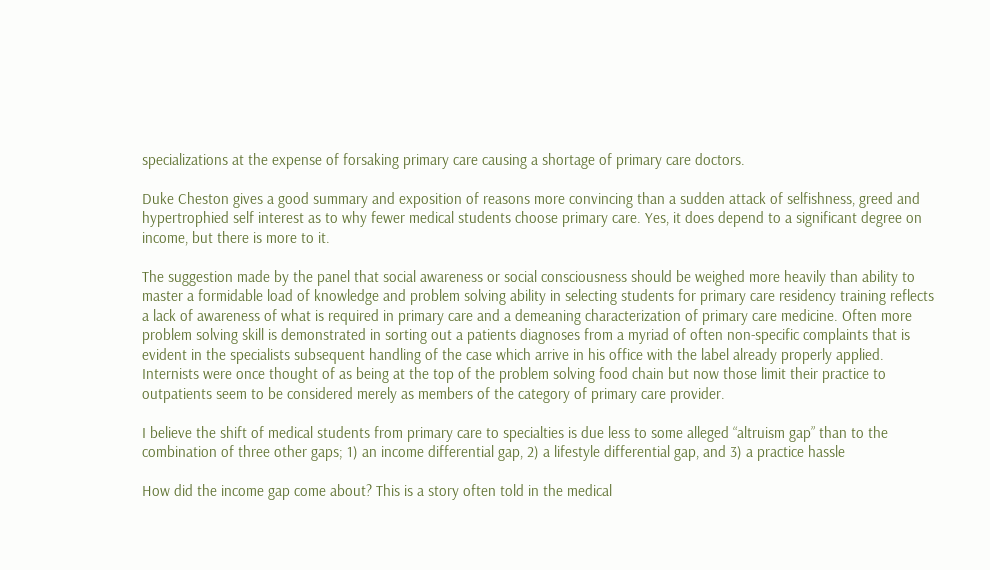specializations at the expense of forsaking primary care causing a shortage of primary care doctors.

Duke Cheston gives a good summary and exposition of reasons more convincing than a sudden attack of selfishness, greed and hypertrophied self interest as to why fewer medical students choose primary care. Yes, it does depend to a significant degree on income, but there is more to it.

The suggestion made by the panel that social awareness or social consciousness should be weighed more heavily than ability to master a formidable load of knowledge and problem solving ability in selecting students for primary care residency training reflects a lack of awareness of what is required in primary care and a demeaning characterization of primary care medicine. Often more problem solving skill is demonstrated in sorting out a patients diagnoses from a myriad of often non-specific complaints that is evident in the specialists subsequent handling of the case which arrive in his office with the label already properly applied. Internists were once thought of as being at the top of the problem solving food chain but now those limit their practice to outpatients seem to be considered merely as members of the category of primary care provider.

I believe the shift of medical students from primary care to specialties is due less to some alleged “altruism gap” than to the combination of three other gaps; 1) an income differential gap, 2) a lifestyle differential gap, and 3) a practice hassle

How did the income gap come about? This is a story often told in the medical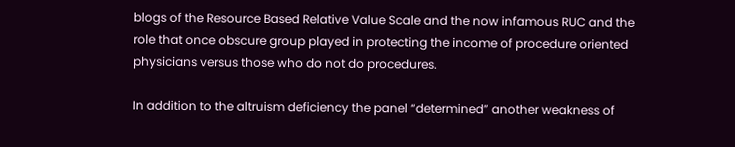blogs of the Resource Based Relative Value Scale and the now infamous RUC and the role that once obscure group played in protecting the income of procedure oriented physicians versus those who do not do procedures.

In addition to the altruism deficiency the panel “determined” another weakness of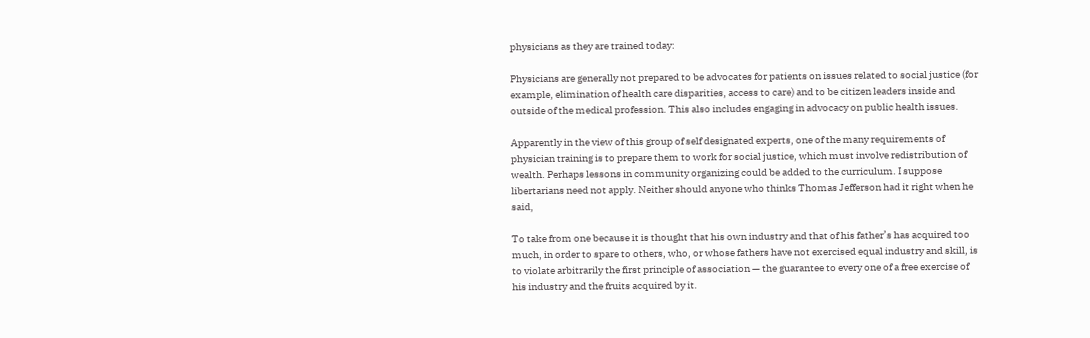physicians as they are trained today:

Physicians are generally not prepared to be advocates for patients on issues related to social justice (for example, elimination of health care disparities, access to care) and to be citizen leaders inside and outside of the medical profession. This also includes engaging in advocacy on public health issues.

Apparently in the view of this group of self designated experts, one of the many requirements of physician training is to prepare them to work for social justice, which must involve redistribution of wealth. Perhaps lessons in community organizing could be added to the curriculum. I suppose libertarians need not apply. Neither should anyone who thinks Thomas Jefferson had it right when he said,

To take from one because it is thought that his own industry and that of his father’s has acquired too much, in order to spare to others, who, or whose fathers have not exercised equal industry and skill, is to violate arbitrarily the first principle of association — the guarantee to every one of a free exercise of his industry and the fruits acquired by it.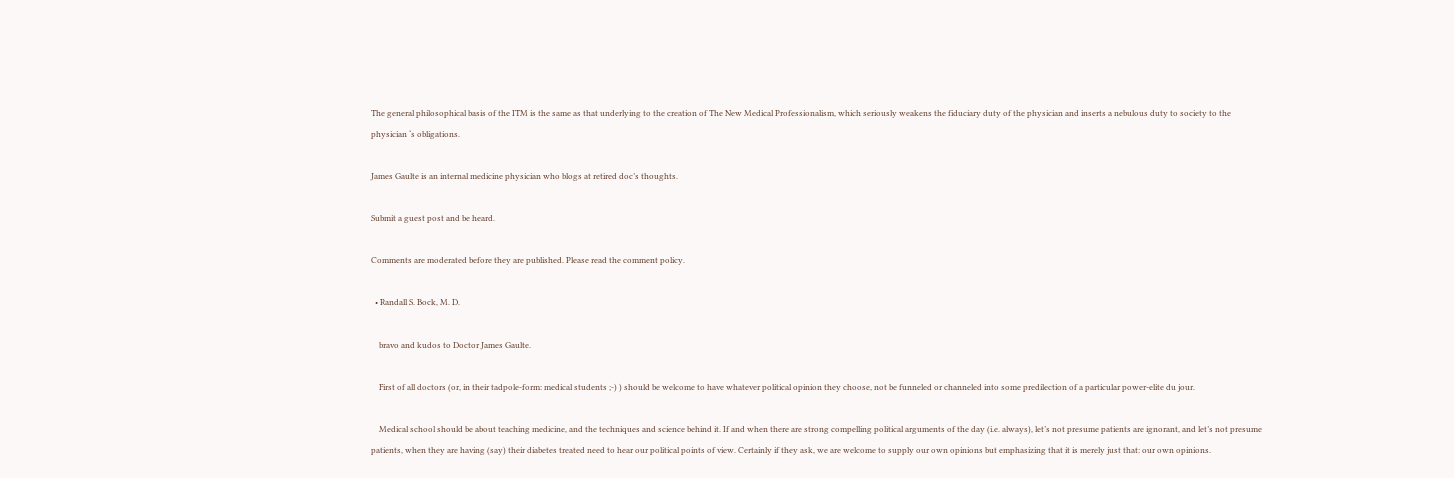The general philosophical basis of the ITM is the same as that underlying to the creation of The New Medical Professionalism, which seriously weakens the fiduciary duty of the physician and inserts a nebulous duty to society to the physician ‘s obligations.

James Gaulte is an internal medicine physician who blogs at retired doc’s thoughts.

Submit a guest post and be heard.

Comments are moderated before they are published. Please read the comment policy.

  • Randall S. Bock, M. D.

    bravo and kudos to Doctor James Gaulte.

    First of all doctors (or, in their tadpole-form: medical students ;-) ) should be welcome to have whatever political opinion they choose, not be funneled or channeled into some predilection of a particular power-elite du jour.

    Medical school should be about teaching medicine, and the techniques and science behind it. If and when there are strong compelling political arguments of the day (i.e. always), let’s not presume patients are ignorant, and let’s not presume patients, when they are having (say) their diabetes treated need to hear our political points of view. Certainly if they ask, we are welcome to supply our own opinions but emphasizing that it is merely just that: our own opinions.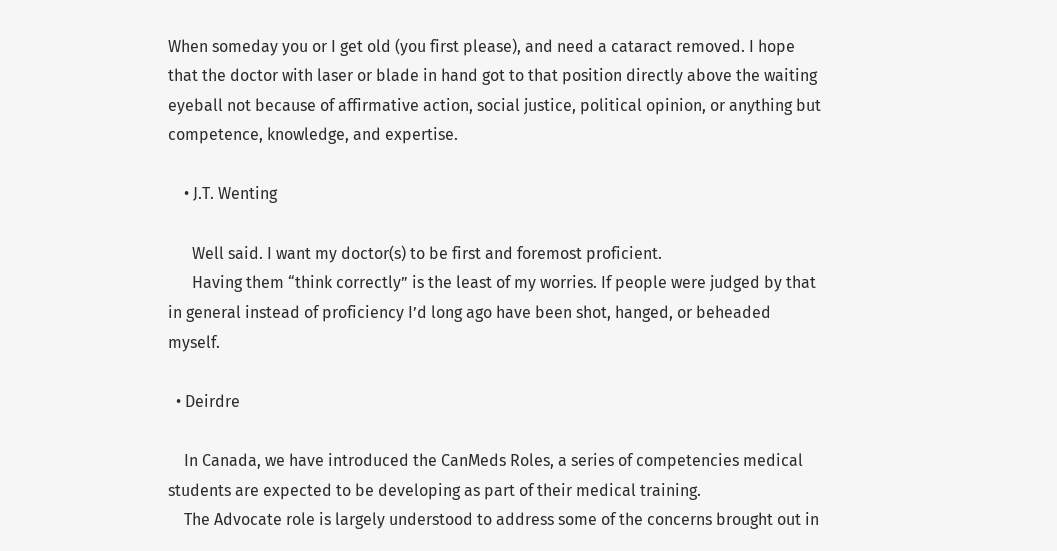When someday you or I get old (you first please), and need a cataract removed. I hope that the doctor with laser or blade in hand got to that position directly above the waiting eyeball not because of affirmative action, social justice, political opinion, or anything but competence, knowledge, and expertise.

    • J.T. Wenting

      Well said. I want my doctor(s) to be first and foremost proficient.
      Having them “think correctly” is the least of my worries. If people were judged by that in general instead of proficiency I’d long ago have been shot, hanged, or beheaded myself.

  • Deirdre

    In Canada, we have introduced the CanMeds Roles, a series of competencies medical students are expected to be developing as part of their medical training.
    The Advocate role is largely understood to address some of the concerns brought out in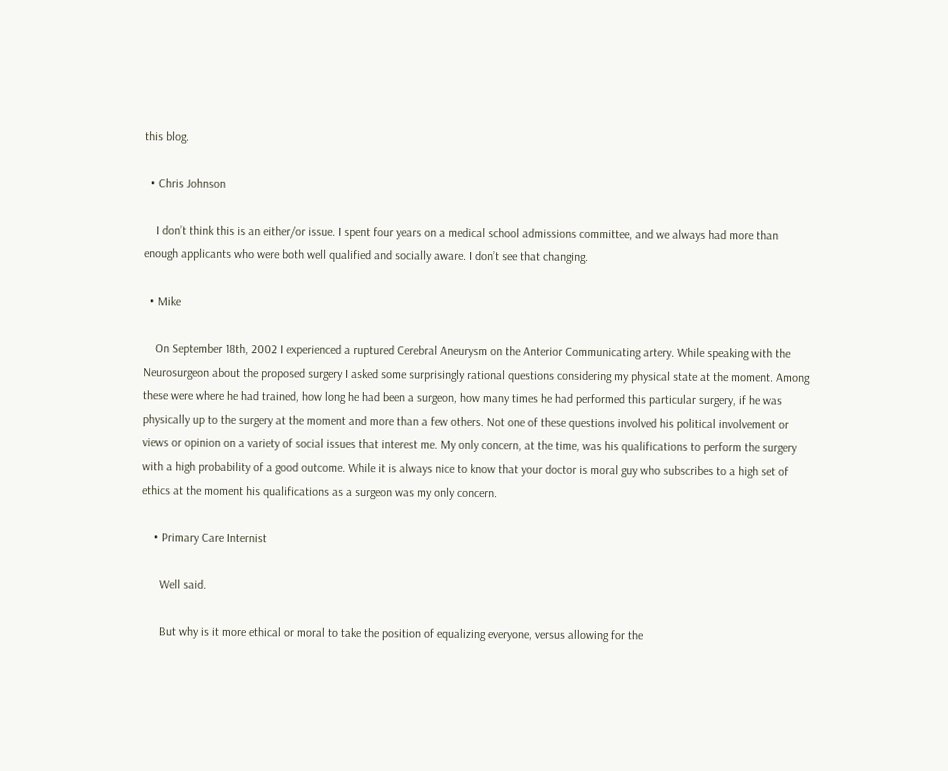this blog.

  • Chris Johnson

    I don’t think this is an either/or issue. I spent four years on a medical school admissions committee, and we always had more than enough applicants who were both well qualified and socially aware. I don’t see that changing.

  • Mike

    On September 18th, 2002 I experienced a ruptured Cerebral Aneurysm on the Anterior Communicating artery. While speaking with the Neurosurgeon about the proposed surgery I asked some surprisingly rational questions considering my physical state at the moment. Among these were where he had trained, how long he had been a surgeon, how many times he had performed this particular surgery, if he was physically up to the surgery at the moment and more than a few others. Not one of these questions involved his political involvement or views or opinion on a variety of social issues that interest me. My only concern, at the time, was his qualifications to perform the surgery with a high probability of a good outcome. While it is always nice to know that your doctor is moral guy who subscribes to a high set of ethics at the moment his qualifications as a surgeon was my only concern.

    • Primary Care Internist

      Well said.

      But why is it more ethical or moral to take the position of equalizing everyone, versus allowing for the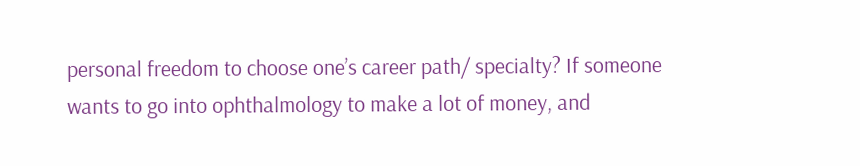personal freedom to choose one’s career path/ specialty? If someone wants to go into ophthalmology to make a lot of money, and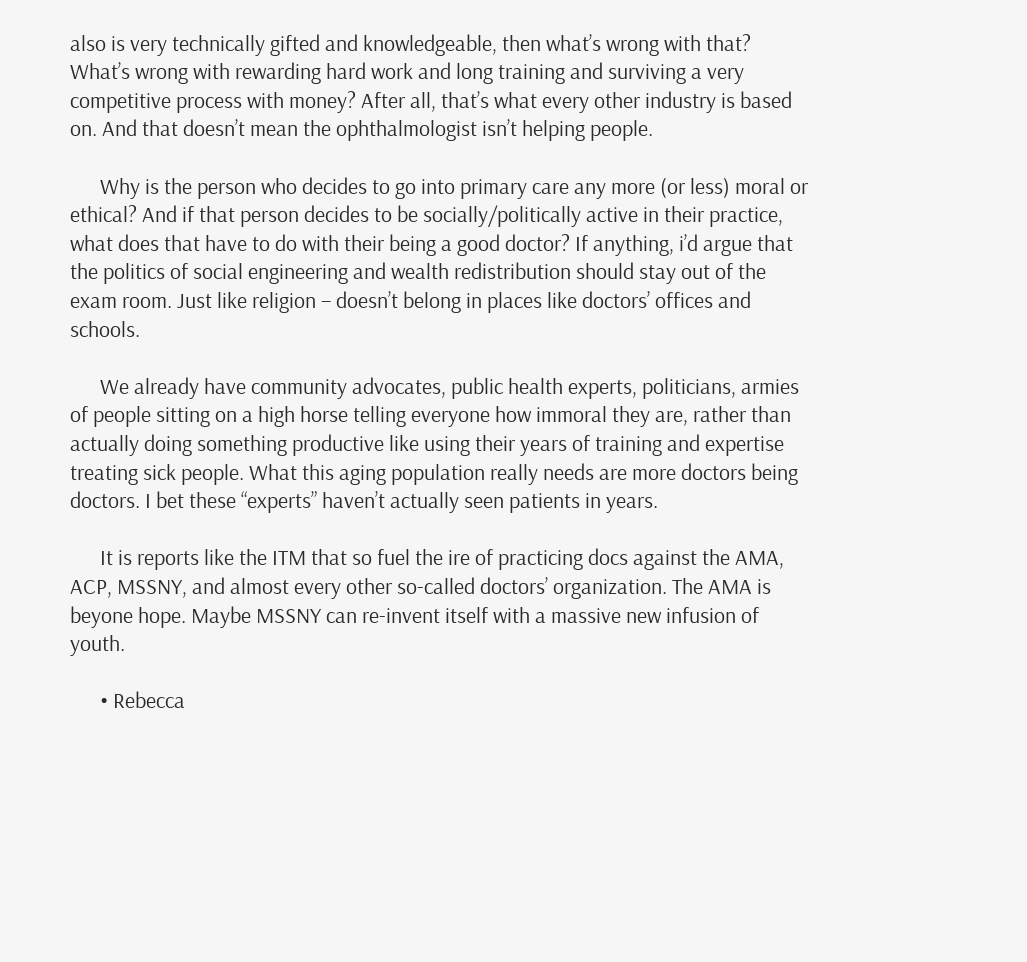also is very technically gifted and knowledgeable, then what’s wrong with that? What’s wrong with rewarding hard work and long training and surviving a very competitive process with money? After all, that’s what every other industry is based on. And that doesn’t mean the ophthalmologist isn’t helping people.

      Why is the person who decides to go into primary care any more (or less) moral or ethical? And if that person decides to be socially/politically active in their practice, what does that have to do with their being a good doctor? If anything, i’d argue that the politics of social engineering and wealth redistribution should stay out of the exam room. Just like religion – doesn’t belong in places like doctors’ offices and schools.

      We already have community advocates, public health experts, politicians, armies of people sitting on a high horse telling everyone how immoral they are, rather than actually doing something productive like using their years of training and expertise treating sick people. What this aging population really needs are more doctors being doctors. I bet these “experts” haven’t actually seen patients in years.

      It is reports like the ITM that so fuel the ire of practicing docs against the AMA, ACP, MSSNY, and almost every other so-called doctors’ organization. The AMA is beyone hope. Maybe MSSNY can re-invent itself with a massive new infusion of youth.

      • Rebecca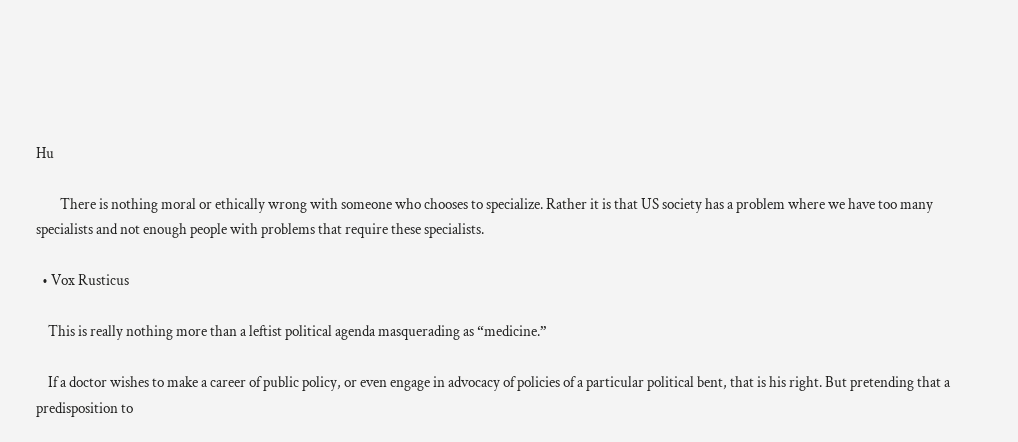Hu

        There is nothing moral or ethically wrong with someone who chooses to specialize. Rather it is that US society has a problem where we have too many specialists and not enough people with problems that require these specialists.

  • Vox Rusticus

    This is really nothing more than a leftist political agenda masquerading as “medicine.”

    If a doctor wishes to make a career of public policy, or even engage in advocacy of policies of a particular political bent, that is his right. But pretending that a predisposition to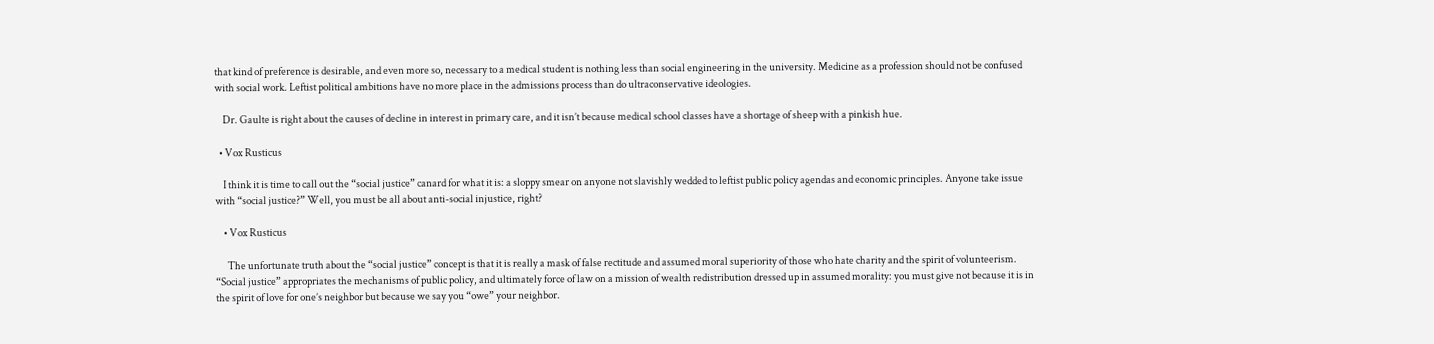that kind of preference is desirable, and even more so, necessary to a medical student is nothing less than social engineering in the university. Medicine as a profession should not be confused with social work. Leftist political ambitions have no more place in the admissions process than do ultraconservative ideologies.

    Dr. Gaulte is right about the causes of decline in interest in primary care, and it isn’t because medical school classes have a shortage of sheep with a pinkish hue.

  • Vox Rusticus

    I think it is time to call out the “social justice” canard for what it is: a sloppy smear on anyone not slavishly wedded to leftist public policy agendas and economic principles. Anyone take issue with “social justice?” Well, you must be all about anti-social injustice, right?

    • Vox Rusticus

      The unfortunate truth about the “social justice” concept is that it is really a mask of false rectitude and assumed moral superiority of those who hate charity and the spirit of volunteerism. “Social justice” appropriates the mechanisms of public policy, and ultimately force of law on a mission of wealth redistribution dressed up in assumed morality: you must give not because it is in the spirit of love for one’s neighbor but because we say you “owe” your neighbor.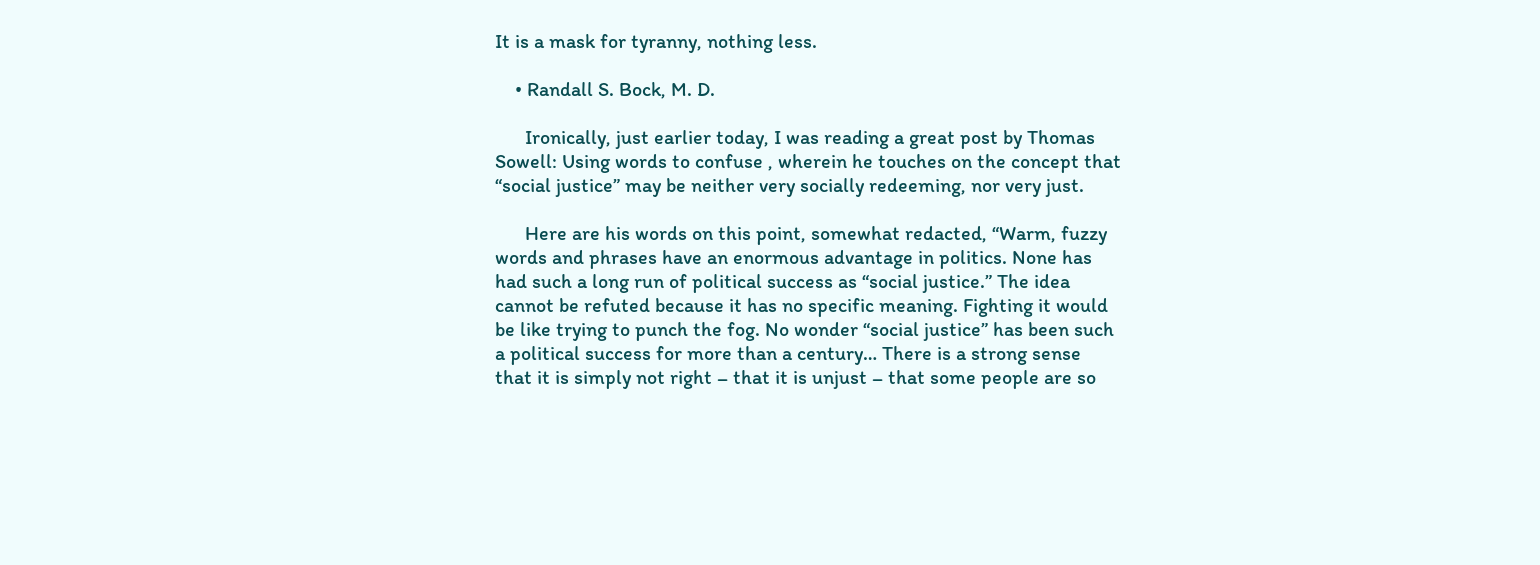It is a mask for tyranny, nothing less.

    • Randall S. Bock, M. D.

      Ironically, just earlier today, I was reading a great post by Thomas Sowell: Using words to confuse , wherein he touches on the concept that “social justice” may be neither very socially redeeming, nor very just.

      Here are his words on this point, somewhat redacted, “Warm, fuzzy words and phrases have an enormous advantage in politics. None has had such a long run of political success as “social justice.” The idea cannot be refuted because it has no specific meaning. Fighting it would be like trying to punch the fog. No wonder “social justice” has been such a political success for more than a century… There is a strong sense that it is simply not right – that it is unjust – that some people are so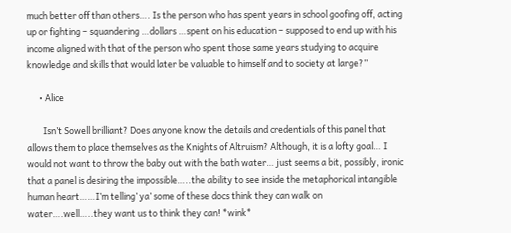much better off than others…. Is the person who has spent years in school goofing off, acting up or fighting – squandering …dollars …spent on his education – supposed to end up with his income aligned with that of the person who spent those same years studying to acquire knowledge and skills that would later be valuable to himself and to society at large?”

      • Alice

        Isn’t Sowell brilliant? Does anyone know the details and credentials of this panel that allows them to place themselves as the Knights of Altruism? Although, it is a lofty goal… I would not want to throw the baby out with the bath water… just seems a bit, possibly, ironic that a panel is desiring the impossible…..the ability to see inside the metaphorical intangible human heart……I’m telling’ ya’ some of these docs think they can walk on water….well…..they want us to think they can! *wink*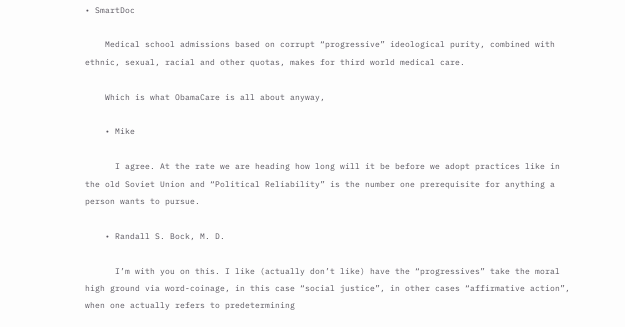• SmartDoc

    Medical school admissions based on corrupt “progressive” ideological purity, combined with ethnic, sexual, racial and other quotas, makes for third world medical care.

    Which is what ObamaCare is all about anyway,

    • Mike

      I agree. At the rate we are heading how long will it be before we adopt practices like in the old Soviet Union and “Political Reliability” is the number one prerequisite for anything a person wants to pursue.

    • Randall S. Bock, M. D.

      I’m with you on this. I like (actually don’t like) have the “progressives” take the moral high ground via word-coinage, in this case “social justice”, in other cases “affirmative action”, when one actually refers to predetermining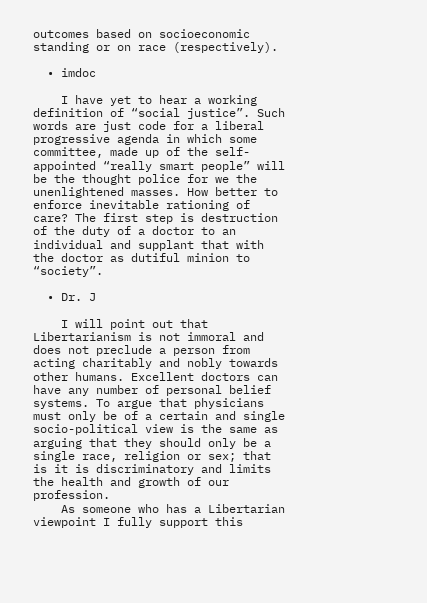outcomes based on socioeconomic standing or on race (respectively).

  • imdoc

    I have yet to hear a working definition of “social justice”. Such words are just code for a liberal progressive agenda in which some committee, made up of the self-appointed “really smart people” will be the thought police for we the unenlightened masses. How better to enforce inevitable rationing of care? The first step is destruction of the duty of a doctor to an individual and supplant that with the doctor as dutiful minion to “society”.

  • Dr. J

    I will point out that Libertarianism is not immoral and does not preclude a person from acting charitably and nobly towards other humans. Excellent doctors can have any number of personal belief systems. To argue that physicians must only be of a certain and single socio-political view is the same as arguing that they should only be a single race, religion or sex; that is it is discriminatory and limits the health and growth of our profession.
    As someone who has a Libertarian viewpoint I fully support this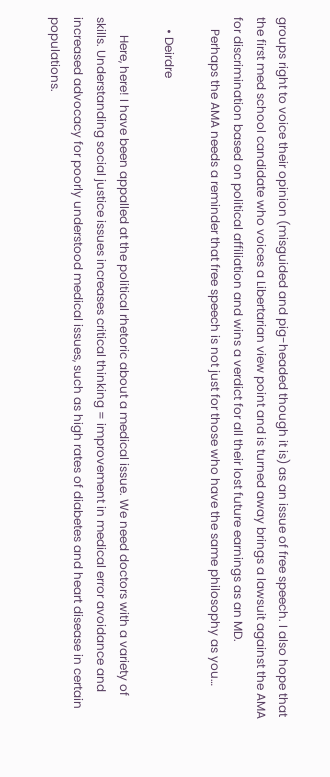groups right to voice their opinion (misguided and pig-headed though it is) as an issue of free speech. I also hope that the first med school candidate who voices a Libertarian view point and is turned away brings a lawsuit against the AMA for discrimination based on political affiliation and wins a verdict for all their lost future earnings as an MD.
    Perhaps the AMA needs a reminder that free speech is not just for those who have the same philosophy as you…

    • Deirdre

      Here, here! I have been appalled at the political rhetoric about a medical issue. We need doctors with a variety of skills. Understanding social justice issues increases critical thinking = improvement in medical error avoidance and increased advocacy for poorly understood medical issues, such as high rates of diabetes and heart disease in certain populations.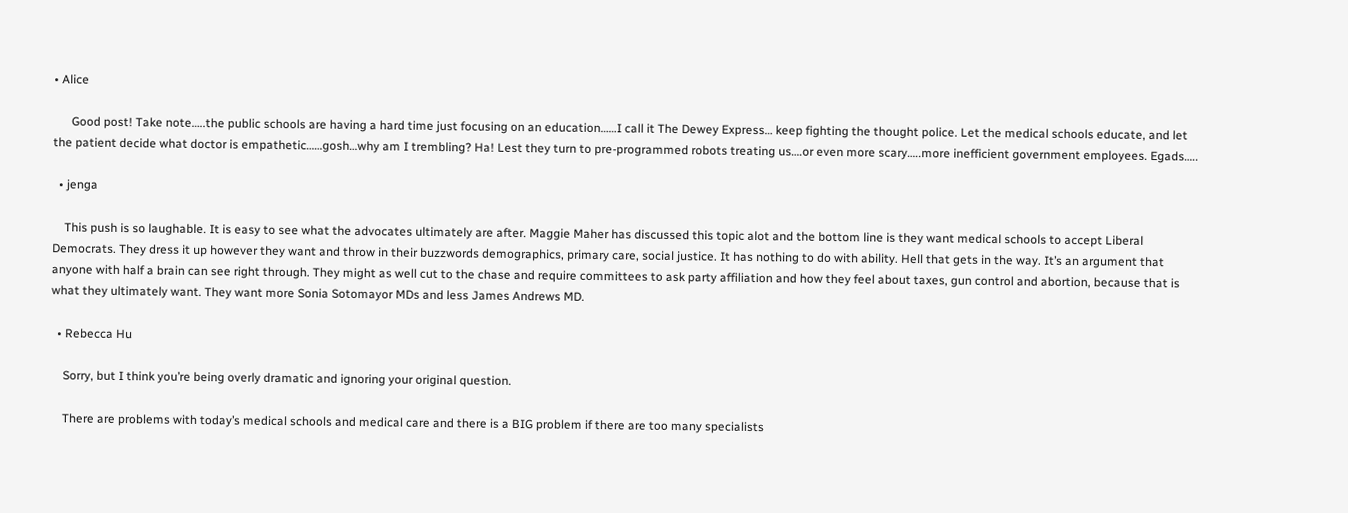• Alice

      Good post! Take note…..the public schools are having a hard time just focusing on an education……I call it The Dewey Express… keep fighting the thought police. Let the medical schools educate, and let the patient decide what doctor is empathetic……gosh…why am I trembling? Ha! Lest they turn to pre-programmed robots treating us….or even more scary…..more inefficient government employees. Egads…..

  • jenga

    This push is so laughable. It is easy to see what the advocates ultimately are after. Maggie Maher has discussed this topic alot and the bottom line is they want medical schools to accept Liberal Democrats. They dress it up however they want and throw in their buzzwords demographics, primary care, social justice. It has nothing to do with ability. Hell that gets in the way. It’s an argument that anyone with half a brain can see right through. They might as well cut to the chase and require committees to ask party affiliation and how they feel about taxes, gun control and abortion, because that is what they ultimately want. They want more Sonia Sotomayor MDs and less James Andrews MD.

  • Rebecca Hu

    Sorry, but I think you’re being overly dramatic and ignoring your original question.

    There are problems with today’s medical schools and medical care and there is a BIG problem if there are too many specialists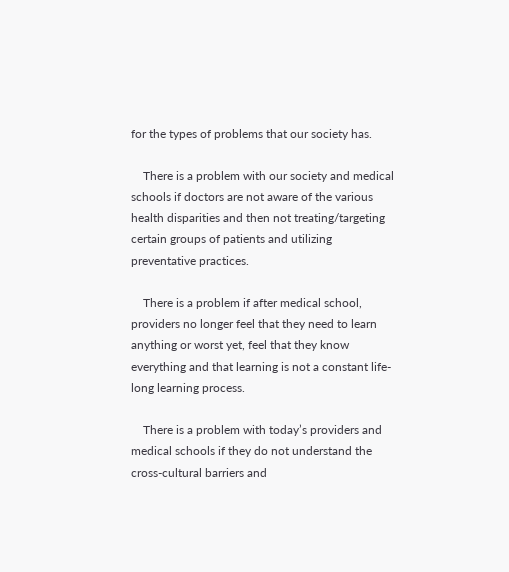for the types of problems that our society has.

    There is a problem with our society and medical schools if doctors are not aware of the various health disparities and then not treating/targeting certain groups of patients and utilizing preventative practices.

    There is a problem if after medical school, providers no longer feel that they need to learn anything or worst yet, feel that they know everything and that learning is not a constant life-long learning process.

    There is a problem with today’s providers and medical schools if they do not understand the cross-cultural barriers and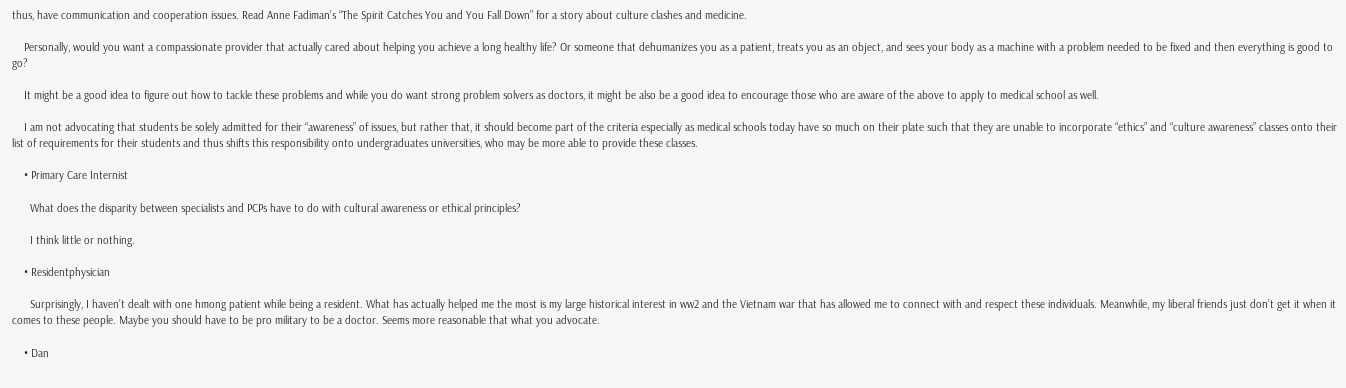thus, have communication and cooperation issues. Read Anne Fadiman’s “The Spirit Catches You and You Fall Down” for a story about culture clashes and medicine.

    Personally, would you want a compassionate provider that actually cared about helping you achieve a long healthy life? Or someone that dehumanizes you as a patient, treats you as an object, and sees your body as a machine with a problem needed to be fixed and then everything is good to go?

    It might be a good idea to figure out how to tackle these problems and while you do want strong problem solvers as doctors, it might be also be a good idea to encourage those who are aware of the above to apply to medical school as well.

    I am not advocating that students be solely admitted for their “awareness” of issues, but rather that, it should become part of the criteria especially as medical schools today have so much on their plate such that they are unable to incorporate “ethics” and “culture awareness” classes onto their list of requirements for their students and thus shifts this responsibility onto undergraduates universities, who may be more able to provide these classes.

    • Primary Care Internist

      What does the disparity between specialists and PCPs have to do with cultural awareness or ethical principles?

      I think little or nothing.

    • Residentphysician

      Surprisingly, I haven’t dealt with one hmong patient while being a resident. What has actually helped me the most is my large historical interest in ww2 and the Vietnam war that has allowed me to connect with and respect these individuals. Meanwhile, my liberal friends just don’t get it when it comes to these people. Maybe you should have to be pro military to be a doctor. Seems more reasonable that what you advocate.

    • Dan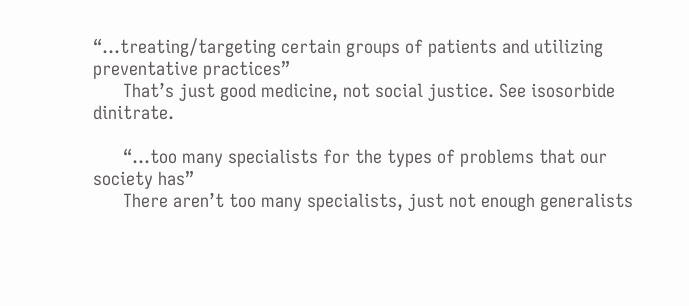“…treating/targeting certain groups of patients and utilizing preventative practices”
      That’s just good medicine, not social justice. See isosorbide dinitrate.

      “…too many specialists for the types of problems that our society has”
      There aren’t too many specialists, just not enough generalists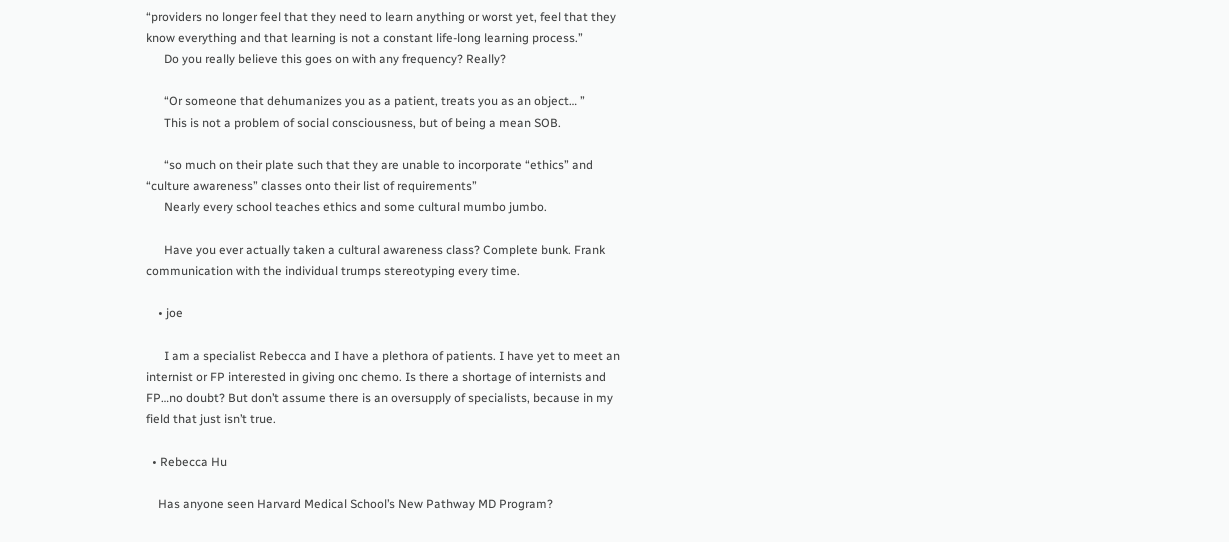“providers no longer feel that they need to learn anything or worst yet, feel that they know everything and that learning is not a constant life-long learning process.”
      Do you really believe this goes on with any frequency? Really?

      “Or someone that dehumanizes you as a patient, treats you as an object… ”
      This is not a problem of social consciousness, but of being a mean SOB.

      “so much on their plate such that they are unable to incorporate “ethics” and “culture awareness” classes onto their list of requirements”
      Nearly every school teaches ethics and some cultural mumbo jumbo.

      Have you ever actually taken a cultural awareness class? Complete bunk. Frank communication with the individual trumps stereotyping every time.

    • joe

      I am a specialist Rebecca and I have a plethora of patients. I have yet to meet an internist or FP interested in giving onc chemo. Is there a shortage of internists and FP…no doubt? But don’t assume there is an oversupply of specialists, because in my field that just isn’t true.

  • Rebecca Hu

    Has anyone seen Harvard Medical School’s New Pathway MD Program?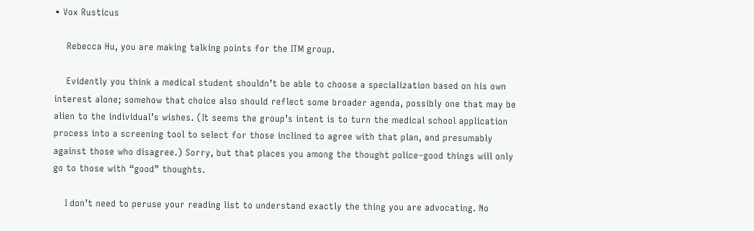• Vox Rusticus

    Rebecca Hu, you are making talking points for the ITM group.

    Evidently you think a medical student shouldn’t be able to choose a specialization based on his own interest alone; somehow that choice also should reflect some broader agenda, possibly one that may be alien to the individual’s wishes. (It seems the group’s intent is to turn the medical school application process into a screening tool to select for those inclined to agree with that plan, and presumably against those who disagree.) Sorry, but that places you among the thought police–good things will only go to those with “good” thoughts.

    I don’t need to peruse your reading list to understand exactly the thing you are advocating. No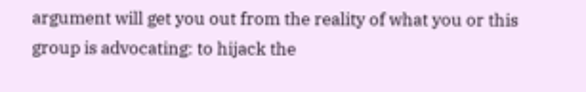argument will get you out from the reality of what you or this group is advocating: to hijack the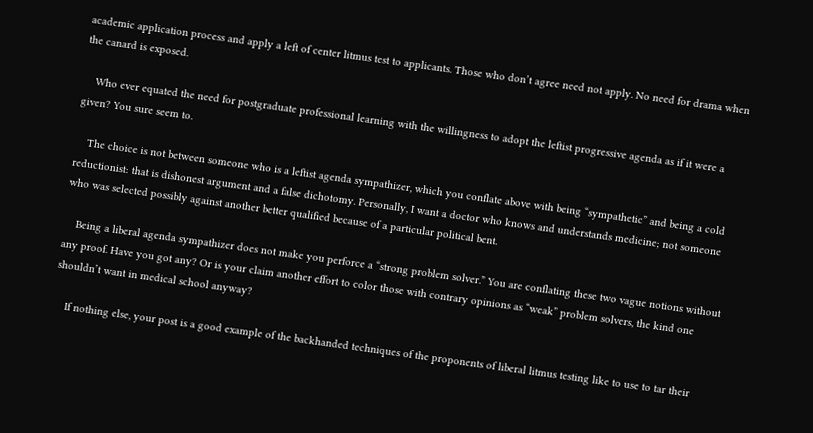academic application process and apply a left of center litmus test to applicants. Those who don’t agree need not apply. No need for drama when the canard is exposed.

    Who ever equated the need for postgraduate professional learning with the willingness to adopt the leftist progressive agenda as if it were a given? You sure seem to.

    The choice is not between someone who is a leftist agenda sympathizer, which you conflate above with being “sympathetic” and being a cold reductionist: that is dishonest argument and a false dichotomy. Personally, I want a doctor who knows and understands medicine; not someone who was selected possibly against another better qualified because of a particular political bent.

    Being a liberal agenda sympathizer does not make you perforce a “strong problem solver.” You are conflating these two vague notions without any proof. Have you got any? Or is your claim another effort to color those with contrary opinions as “weak” problem solvers, the kind one shouldn’t want in medical school anyway?

    If nothing else, your post is a good example of the backhanded techniques of the proponents of liberal litmus testing like to use to tar their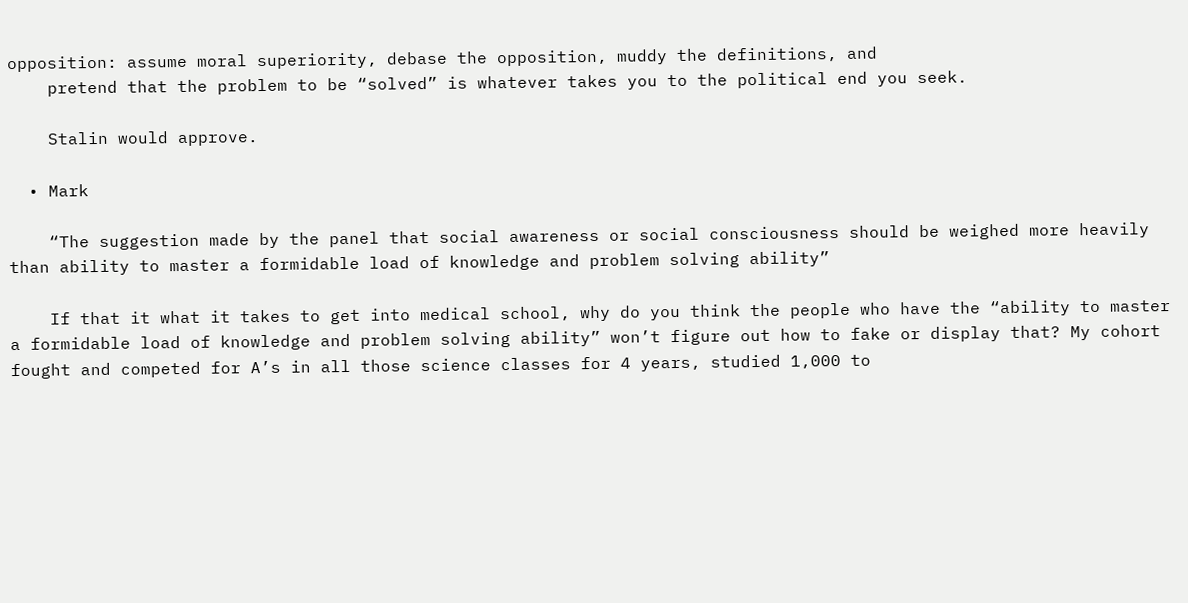opposition: assume moral superiority, debase the opposition, muddy the definitions, and
    pretend that the problem to be “solved” is whatever takes you to the political end you seek.

    Stalin would approve.

  • Mark

    “The suggestion made by the panel that social awareness or social consciousness should be weighed more heavily than ability to master a formidable load of knowledge and problem solving ability”

    If that it what it takes to get into medical school, why do you think the people who have the “ability to master a formidable load of knowledge and problem solving ability” won’t figure out how to fake or display that? My cohort fought and competed for A’s in all those science classes for 4 years, studied 1,000 to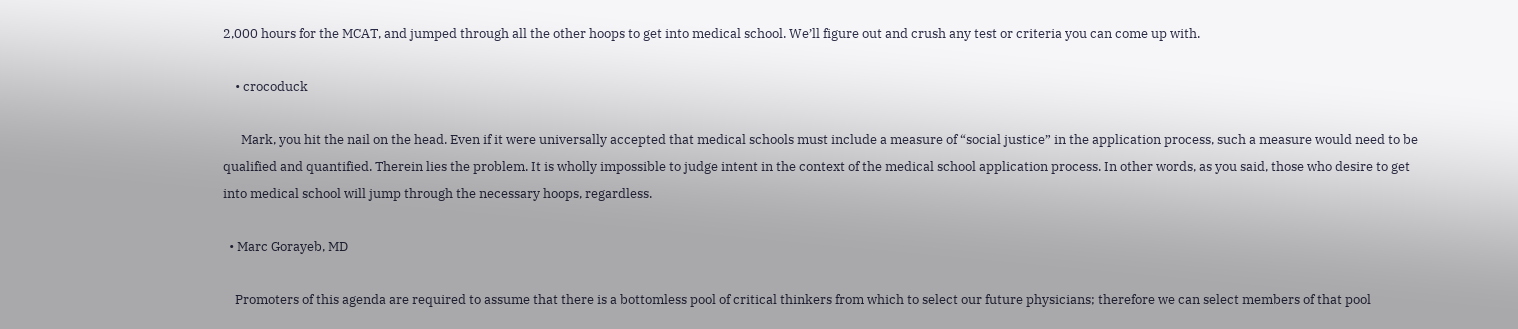2,000 hours for the MCAT, and jumped through all the other hoops to get into medical school. We’ll figure out and crush any test or criteria you can come up with.

    • crocoduck

      Mark, you hit the nail on the head. Even if it were universally accepted that medical schools must include a measure of “social justice” in the application process, such a measure would need to be qualified and quantified. Therein lies the problem. It is wholly impossible to judge intent in the context of the medical school application process. In other words, as you said, those who desire to get into medical school will jump through the necessary hoops, regardless.

  • Marc Gorayeb, MD

    Promoters of this agenda are required to assume that there is a bottomless pool of critical thinkers from which to select our future physicians; therefore we can select members of that pool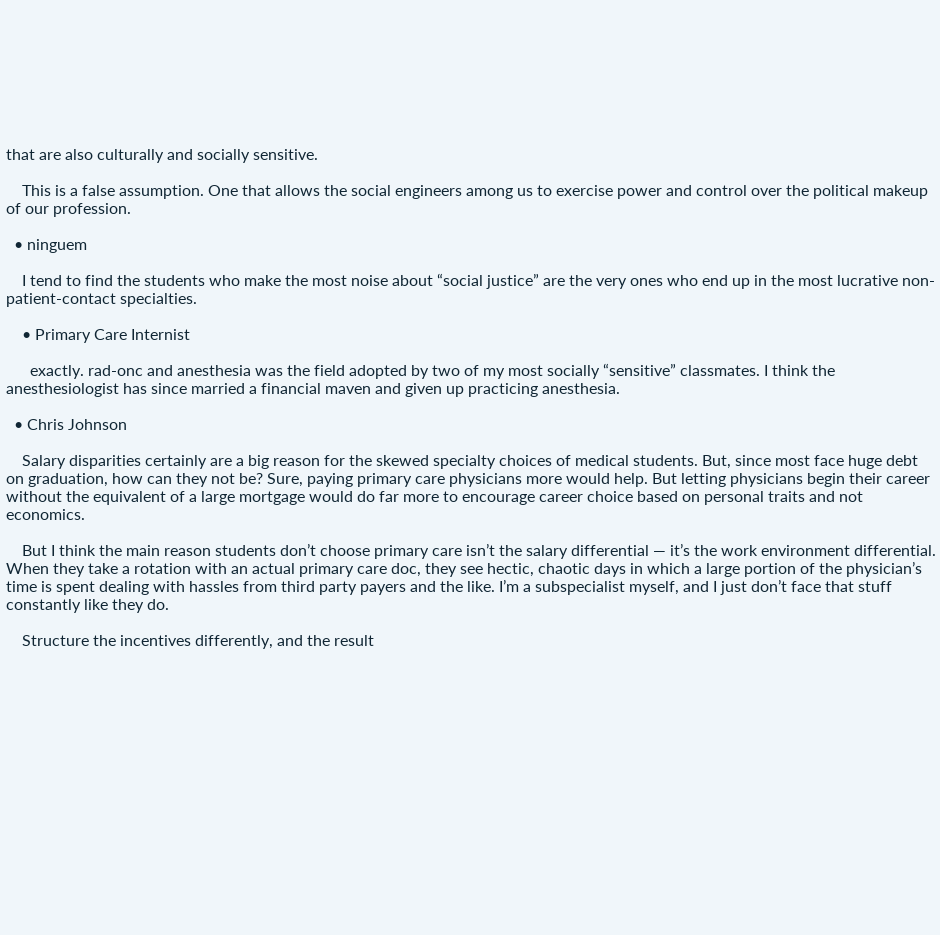that are also culturally and socially sensitive.

    This is a false assumption. One that allows the social engineers among us to exercise power and control over the political makeup of our profession.

  • ninguem

    I tend to find the students who make the most noise about “social justice” are the very ones who end up in the most lucrative non-patient-contact specialties.

    • Primary Care Internist

      exactly. rad-onc and anesthesia was the field adopted by two of my most socially “sensitive” classmates. I think the anesthesiologist has since married a financial maven and given up practicing anesthesia.

  • Chris Johnson

    Salary disparities certainly are a big reason for the skewed specialty choices of medical students. But, since most face huge debt on graduation, how can they not be? Sure, paying primary care physicians more would help. But letting physicians begin their career without the equivalent of a large mortgage would do far more to encourage career choice based on personal traits and not economics.

    But I think the main reason students don’t choose primary care isn’t the salary differential — it’s the work environment differential. When they take a rotation with an actual primary care doc, they see hectic, chaotic days in which a large portion of the physician’s time is spent dealing with hassles from third party payers and the like. I’m a subspecialist myself, and I just don’t face that stuff constantly like they do.

    Structure the incentives differently, and the result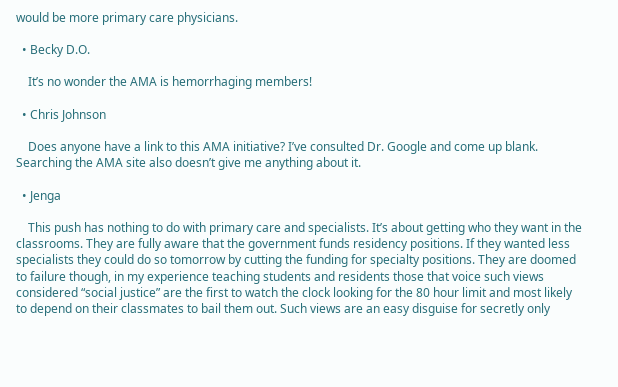would be more primary care physicians.

  • Becky D.O.

    It’s no wonder the AMA is hemorrhaging members!

  • Chris Johnson

    Does anyone have a link to this AMA initiative? I’ve consulted Dr. Google and come up blank. Searching the AMA site also doesn’t give me anything about it.

  • Jenga

    This push has nothing to do with primary care and specialists. It’s about getting who they want in the classrooms. They are fully aware that the government funds residency positions. If they wanted less specialists they could do so tomorrow by cutting the funding for specialty positions. They are doomed to failure though, in my experience teaching students and residents those that voice such views considered “social justice” are the first to watch the clock looking for the 80 hour limit and most likely to depend on their classmates to bail them out. Such views are an easy disguise for secretly only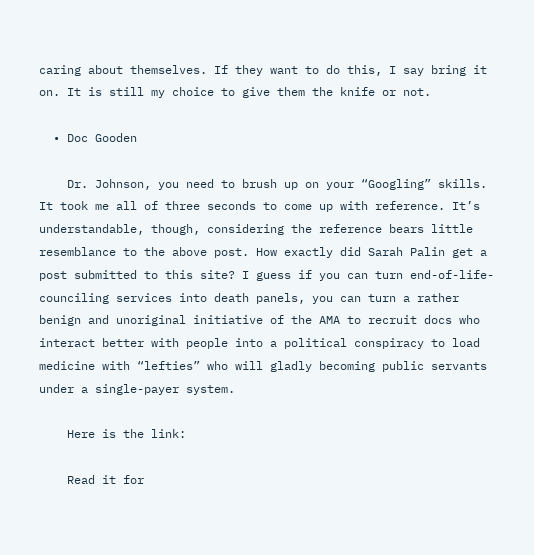caring about themselves. If they want to do this, I say bring it on. It is still my choice to give them the knife or not.

  • Doc Gooden

    Dr. Johnson, you need to brush up on your “Googling” skills. It took me all of three seconds to come up with reference. It’s understandable, though, considering the reference bears little resemblance to the above post. How exactly did Sarah Palin get a post submitted to this site? I guess if you can turn end-of-life-counciling services into death panels, you can turn a rather benign and unoriginal initiative of the AMA to recruit docs who interact better with people into a political conspiracy to load medicine with “lefties” who will gladly becoming public servants under a single-payer system.

    Here is the link:

    Read it for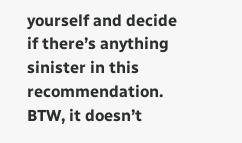yourself and decide if there’s anything sinister in this recommendation. BTW, it doesn’t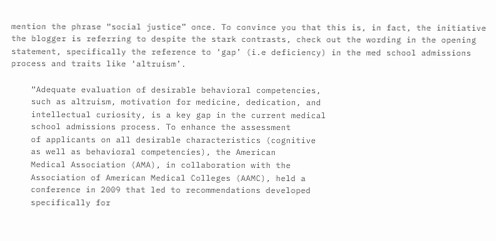mention the phrase “social justice” once. To convince you that this is, in fact, the initiative the blogger is referring to despite the stark contrasts, check out the wording in the opening statement, specifically the reference to ‘gap’ (i.e deficiency) in the med school admissions process and traits like ‘altruism’.

    “Adequate evaluation of desirable behavioral competencies,
    such as altruism, motivation for medicine, dedication, and
    intellectual curiosity, is a key gap in the current medical
    school admissions process. To enhance the assessment
    of applicants on all desirable characteristics (cognitive
    as well as behavioral competencies), the American
    Medical Association (AMA), in collaboration with the
    Association of American Medical Colleges (AAMC), held a
    conference in 2009 that led to recommendations developed
    specifically for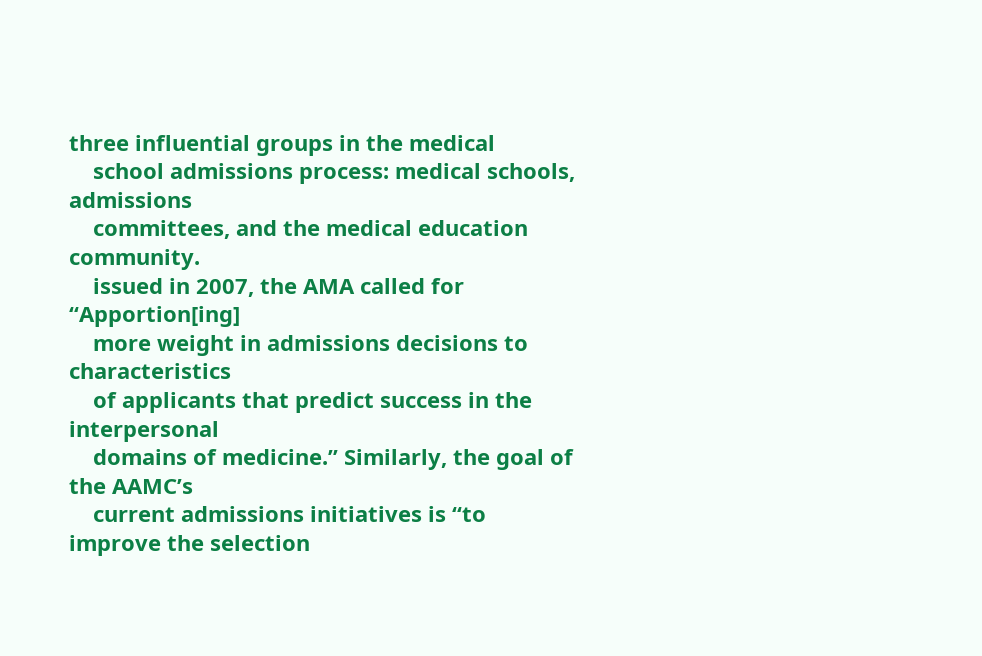three influential groups in the medical
    school admissions process: medical schools, admissions
    committees, and the medical education community.
    issued in 2007, the AMA called for “Apportion[ing]
    more weight in admissions decisions to characteristics
    of applicants that predict success in the interpersonal
    domains of medicine.” Similarly, the goal of the AAMC’s
    current admissions initiatives is “to improve the selection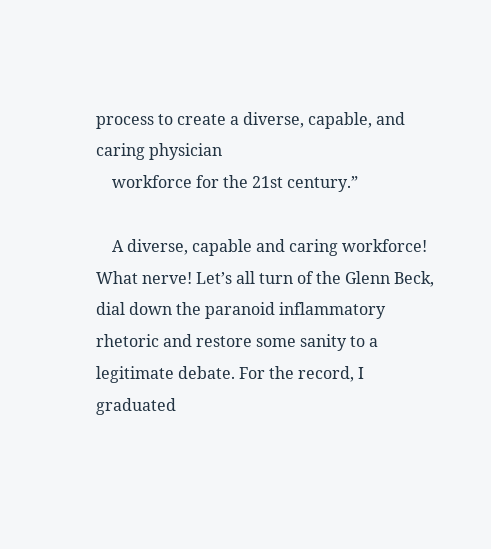process to create a diverse, capable, and caring physician
    workforce for the 21st century.”

    A diverse, capable and caring workforce! What nerve! Let’s all turn of the Glenn Beck, dial down the paranoid inflammatory rhetoric and restore some sanity to a legitimate debate. For the record, I graduated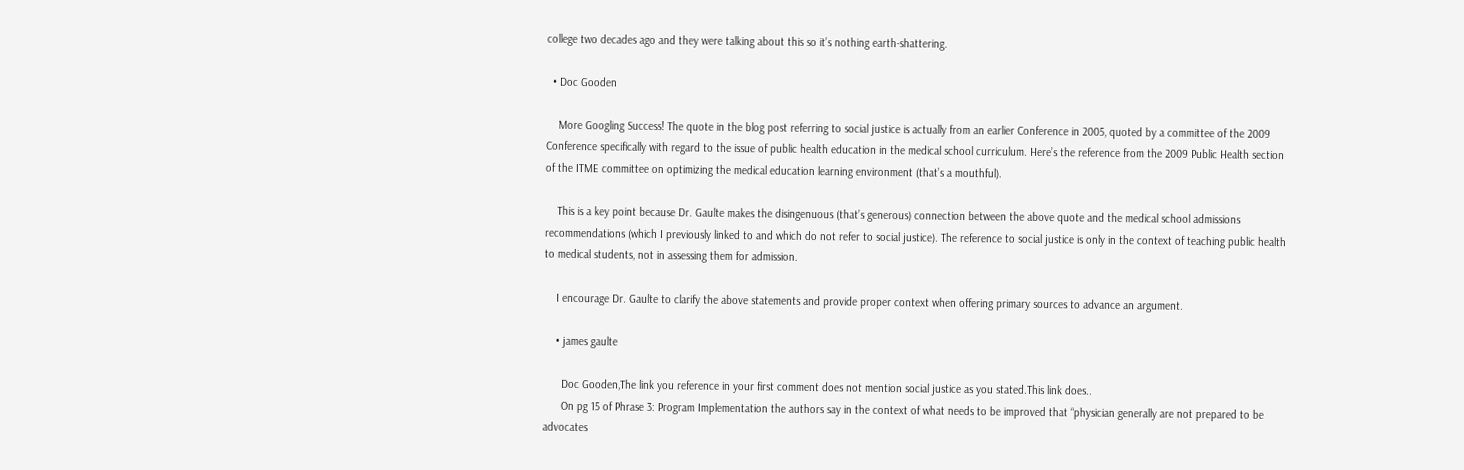college two decades ago and they were talking about this so it’s nothing earth-shattering.

  • Doc Gooden

    More Googling Success! The quote in the blog post referring to social justice is actually from an earlier Conference in 2005, quoted by a committee of the 2009 Conference specifically with regard to the issue of public health education in the medical school curriculum. Here’s the reference from the 2009 Public Health section of the ITME committee on optimizing the medical education learning environment (that’s a mouthful).

    This is a key point because Dr. Gaulte makes the disingenuous (that’s generous) connection between the above quote and the medical school admissions recommendations (which I previously linked to and which do not refer to social justice). The reference to social justice is only in the context of teaching public health to medical students, not in assessing them for admission.

    I encourage Dr. Gaulte to clarify the above statements and provide proper context when offering primary sources to advance an argument.

    • james gaulte

      Doc Gooden,The link you reference in your first comment does not mention social justice as you stated.This link does..
      On pg 15 of Phrase 3: Program Implementation the authors say in the context of what needs to be improved that “physician generally are not prepared to be advocates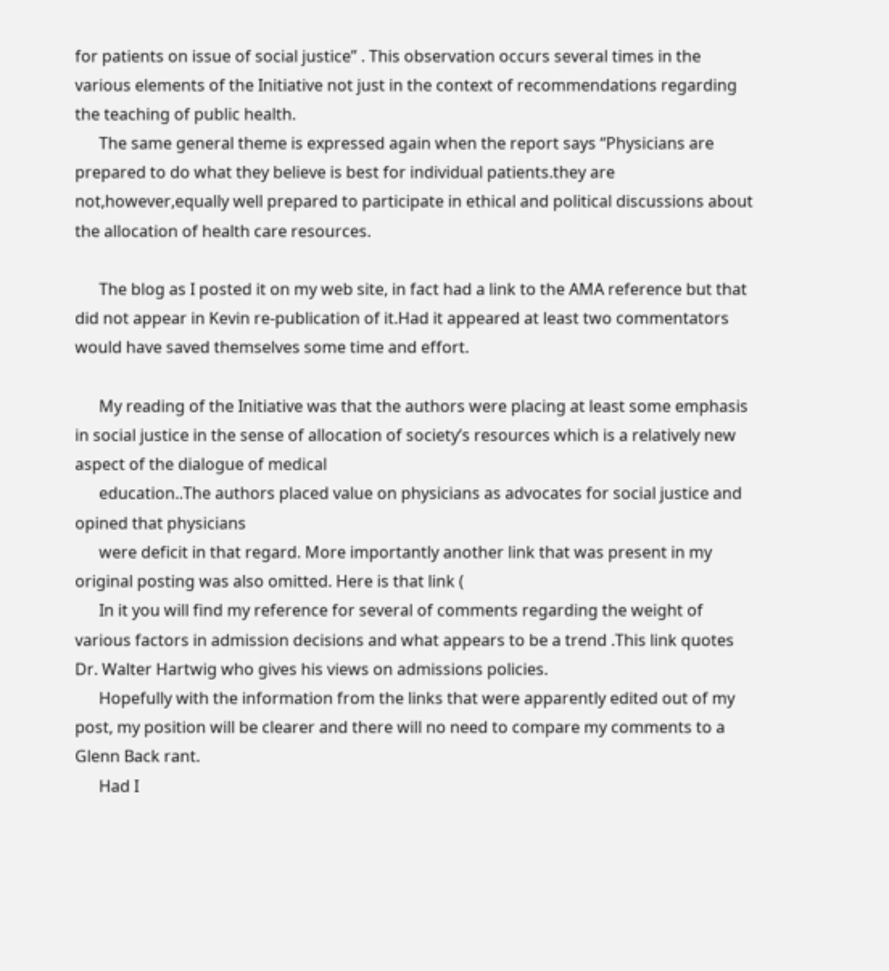for patients on issue of social justice” . This observation occurs several times in the various elements of the Initiative not just in the context of recommendations regarding the teaching of public health.
      The same general theme is expressed again when the report says “Physicians are prepared to do what they believe is best for individual patients.they are not,however,equally well prepared to participate in ethical and political discussions about the allocation of health care resources.

      The blog as I posted it on my web site, in fact had a link to the AMA reference but that did not appear in Kevin re-publication of it.Had it appeared at least two commentators would have saved themselves some time and effort.

      My reading of the Initiative was that the authors were placing at least some emphasis in social justice in the sense of allocation of society’s resources which is a relatively new aspect of the dialogue of medical
      education..The authors placed value on physicians as advocates for social justice and opined that physicians
      were deficit in that regard. More importantly another link that was present in my original posting was also omitted. Here is that link (
      In it you will find my reference for several of comments regarding the weight of various factors in admission decisions and what appears to be a trend .This link quotes Dr. Walter Hartwig who gives his views on admissions policies.
      Hopefully with the information from the links that were apparently edited out of my post, my position will be clearer and there will no need to compare my comments to a Glenn Back rant.
      Had I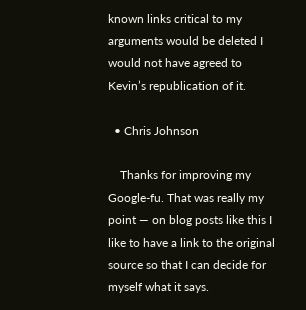known links critical to my arguments would be deleted I would not have agreed to Kevin’s republication of it.

  • Chris Johnson

    Thanks for improving my Google-fu. That was really my point — on blog posts like this I like to have a link to the original source so that I can decide for myself what it says.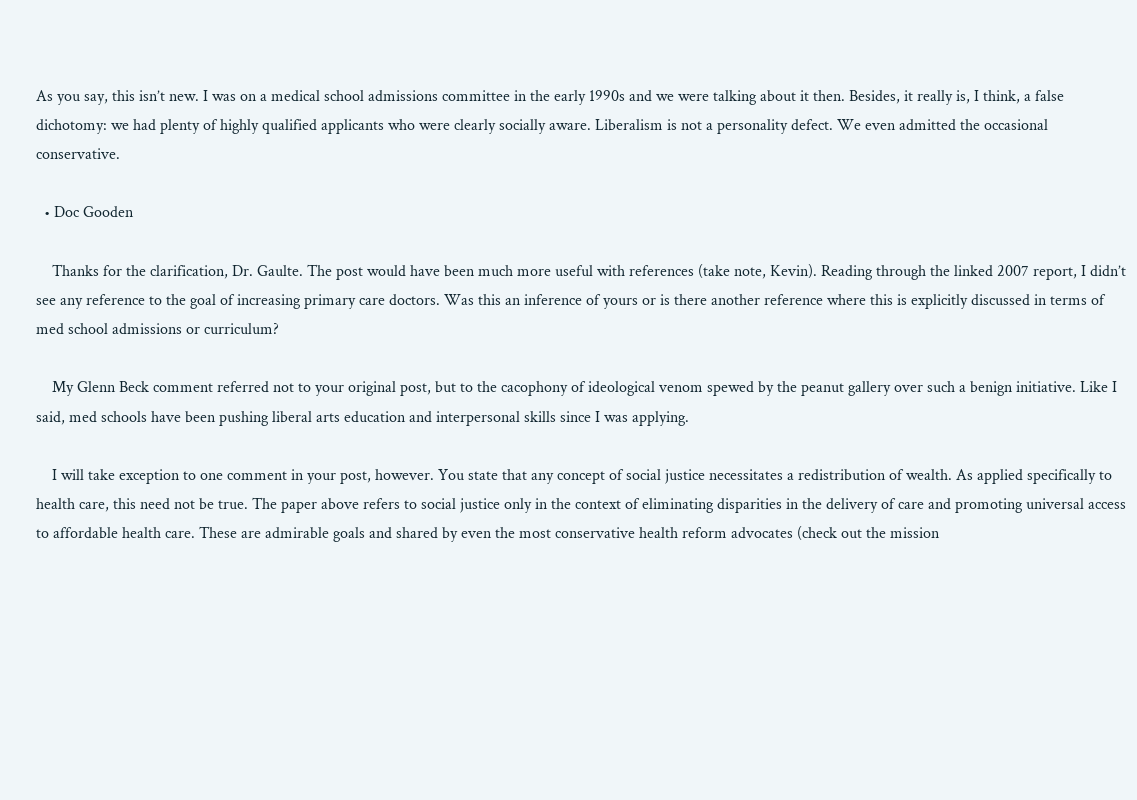As you say, this isn’t new. I was on a medical school admissions committee in the early 1990s and we were talking about it then. Besides, it really is, I think, a false dichotomy: we had plenty of highly qualified applicants who were clearly socially aware. Liberalism is not a personality defect. We even admitted the occasional conservative.

  • Doc Gooden

    Thanks for the clarification, Dr. Gaulte. The post would have been much more useful with references (take note, Kevin). Reading through the linked 2007 report, I didn’t see any reference to the goal of increasing primary care doctors. Was this an inference of yours or is there another reference where this is explicitly discussed in terms of med school admissions or curriculum?

    My Glenn Beck comment referred not to your original post, but to the cacophony of ideological venom spewed by the peanut gallery over such a benign initiative. Like I said, med schools have been pushing liberal arts education and interpersonal skills since I was applying.

    I will take exception to one comment in your post, however. You state that any concept of social justice necessitates a redistribution of wealth. As applied specifically to health care, this need not be true. The paper above refers to social justice only in the context of eliminating disparities in the delivery of care and promoting universal access to affordable health care. These are admirable goals and shared by even the most conservative health reform advocates (check out the mission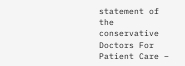statement of the conservative Doctors For Patient Care –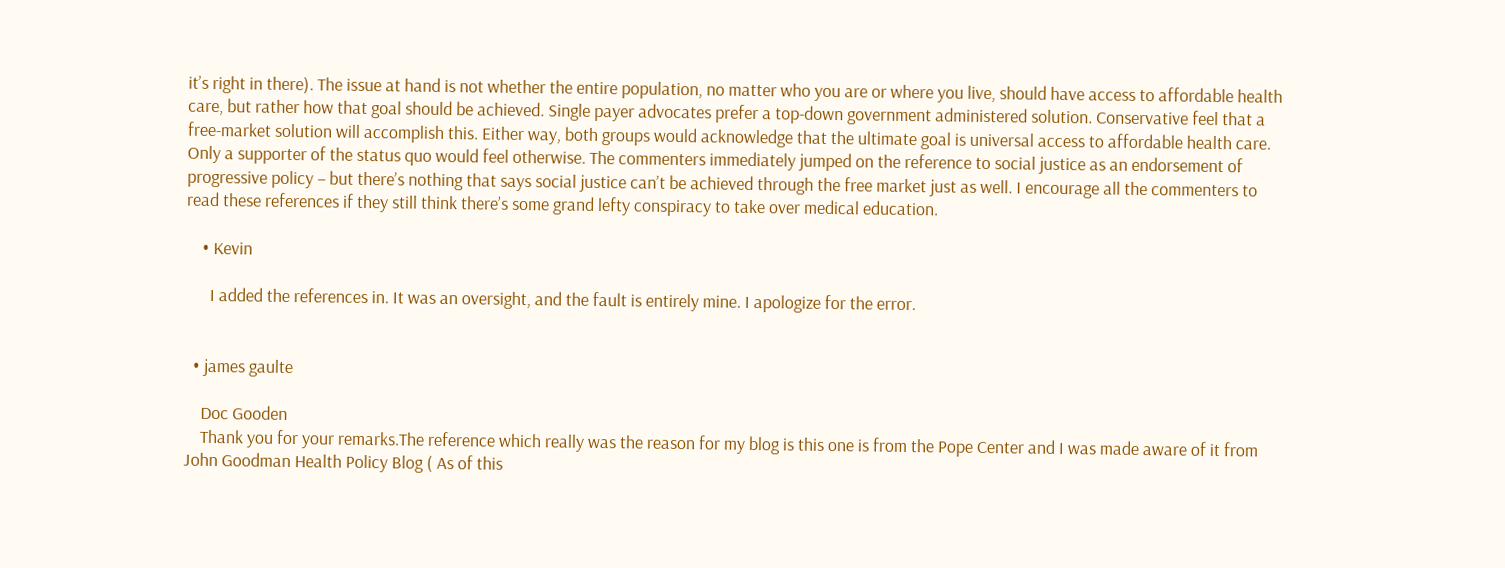it’s right in there). The issue at hand is not whether the entire population, no matter who you are or where you live, should have access to affordable health care, but rather how that goal should be achieved. Single payer advocates prefer a top-down government administered solution. Conservative feel that a free-market solution will accomplish this. Either way, both groups would acknowledge that the ultimate goal is universal access to affordable health care. Only a supporter of the status quo would feel otherwise. The commenters immediately jumped on the reference to social justice as an endorsement of progressive policy – but there’s nothing that says social justice can’t be achieved through the free market just as well. I encourage all the commenters to read these references if they still think there’s some grand lefty conspiracy to take over medical education.

    • Kevin

      I added the references in. It was an oversight, and the fault is entirely mine. I apologize for the error.


  • james gaulte

    Doc Gooden
    Thank you for your remarks.The reference which really was the reason for my blog is this one is from the Pope Center and I was made aware of it from John Goodman Health Policy Blog ( As of this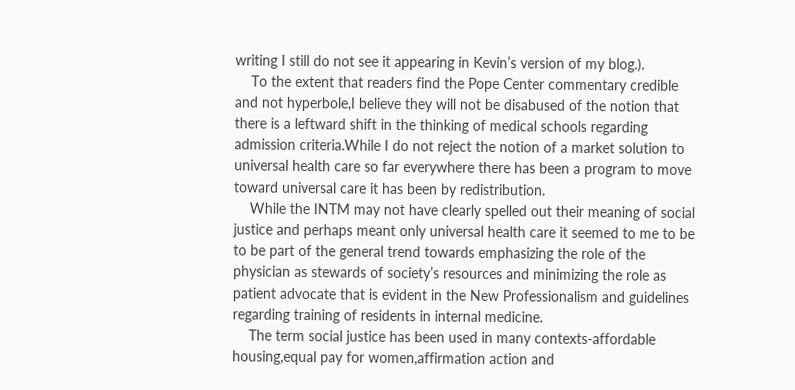writing I still do not see it appearing in Kevin’s version of my blog.).
    To the extent that readers find the Pope Center commentary credible and not hyperbole,I believe they will not be disabused of the notion that there is a leftward shift in the thinking of medical schools regarding admission criteria.While I do not reject the notion of a market solution to universal health care so far everywhere there has been a program to move toward universal care it has been by redistribution.
    While the INTM may not have clearly spelled out their meaning of social justice and perhaps meant only universal health care it seemed to me to be to be part of the general trend towards emphasizing the role of the physician as stewards of society’s resources and minimizing the role as patient advocate that is evident in the New Professionalism and guidelines regarding training of residents in internal medicine.
    The term social justice has been used in many contexts-affordable housing,equal pay for women,affirmation action and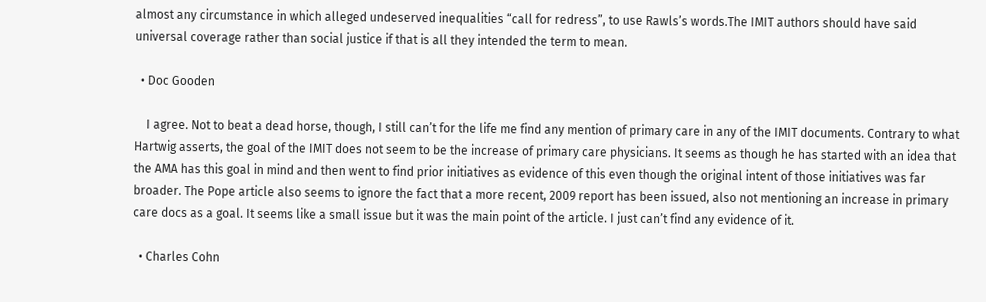almost any circumstance in which alleged undeserved inequalities “call for redress”, to use Rawls’s words.The IMIT authors should have said universal coverage rather than social justice if that is all they intended the term to mean.

  • Doc Gooden

    I agree. Not to beat a dead horse, though, I still can’t for the life me find any mention of primary care in any of the IMIT documents. Contrary to what Hartwig asserts, the goal of the IMIT does not seem to be the increase of primary care physicians. It seems as though he has started with an idea that the AMA has this goal in mind and then went to find prior initiatives as evidence of this even though the original intent of those initiatives was far broader. The Pope article also seems to ignore the fact that a more recent, 2009 report has been issued, also not mentioning an increase in primary care docs as a goal. It seems like a small issue but it was the main point of the article. I just can’t find any evidence of it.

  • Charles Cohn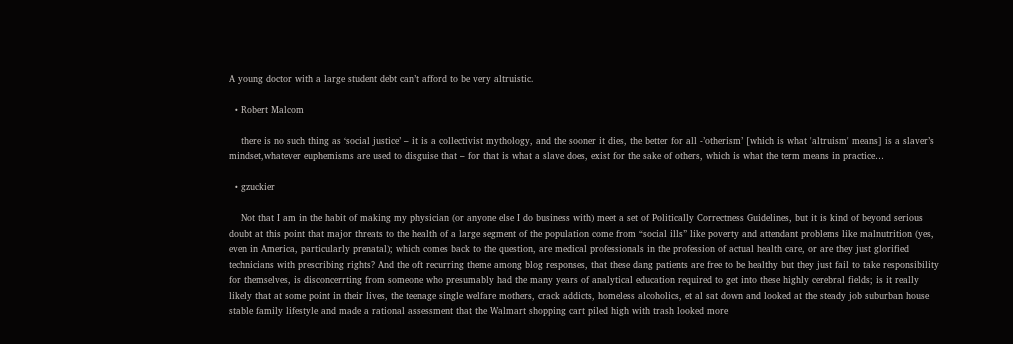A young doctor with a large student debt can’t afford to be very altruistic.

  • Robert Malcom

    there is no such thing as ‘social justice’ – it is a collectivist mythology, and the sooner it dies, the better for all -’otherism’ [which is what 'altruism' means] is a slaver’s mindset,whatever euphemisms are used to disguise that – for that is what a slave does, exist for the sake of others, which is what the term means in practice…

  • gzuckier

    Not that I am in the habit of making my physician (or anyone else I do business with) meet a set of Politically Correctness Guidelines, but it is kind of beyond serious doubt at this point that major threats to the health of a large segment of the population come from “social ills” like poverty and attendant problems like malnutrition (yes, even in America, particularly prenatal); which comes back to the question, are medical professionals in the profession of actual health care, or are they just glorified technicians with prescribing rights? And the oft recurring theme among blog responses, that these dang patients are free to be healthy but they just fail to take responsibility for themselves, is disconcerrting from someone who presumably had the many years of analytical education required to get into these highly cerebral fields; is it really likely that at some point in their lives, the teenage single welfare mothers, crack addicts, homeless alcoholics, et al sat down and looked at the steady job suburban house stable family lifestyle and made a rational assessment that the Walmart shopping cart piled high with trash looked more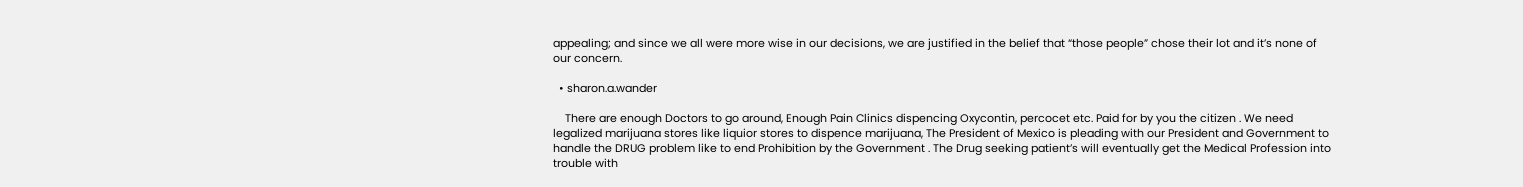appealing; and since we all were more wise in our decisions, we are justified in the belief that “those people” chose their lot and it’s none of our concern.

  • sharon.a.wander

    There are enough Doctors to go around, Enough Pain Clinics dispencing Oxycontin, percocet etc. Paid for by you the citizen . We need legalized marijuana stores like liquior stores to dispence marijuana, The President of Mexico is pleading with our President and Government to handle the DRUG problem like to end Prohibition by the Government . The Drug seeking patient’s will eventually get the Medical Profession into trouble with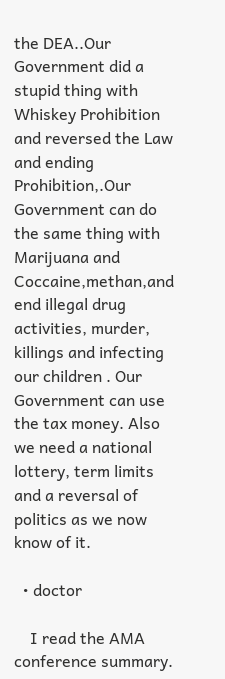the DEA..Our Government did a stupid thing with Whiskey Prohibition and reversed the Law and ending Prohibition,.Our Government can do the same thing with Marijuana and Coccaine,methan,and end illegal drug activities, murder, killings and infecting our children . Our Government can use the tax money. Also we need a national lottery, term limits and a reversal of politics as we now know of it.

  • doctor

    I read the AMA conference summary.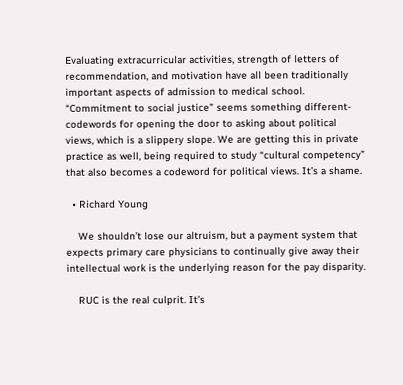Evaluating extracurricular activities, strength of letters of recommendation, and motivation have all been traditionally important aspects of admission to medical school. “Commitment to social justice” seems something different- codewords for opening the door to asking about political views, which is a slippery slope. We are getting this in private practice as well, being required to study “cultural competency” that also becomes a codeword for political views. It’s a shame.

  • Richard Young

    We shouldn’t lose our altruism, but a payment system that expects primary care physicians to continually give away their intellectual work is the underlying reason for the pay disparity.

    RUC is the real culprit. It’s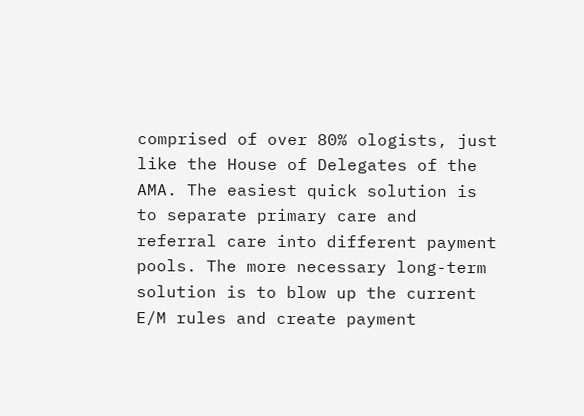comprised of over 80% ologists, just like the House of Delegates of the AMA. The easiest quick solution is to separate primary care and referral care into different payment pools. The more necessary long-term solution is to blow up the current E/M rules and create payment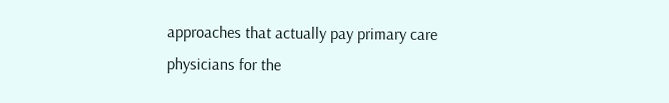approaches that actually pay primary care physicians for the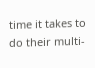time it takes to do their multi-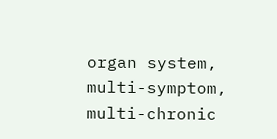organ system, multi-symptom, multi-chronic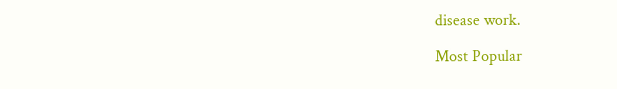disease work.

Most Popular